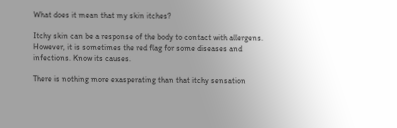What does it mean that my skin itches?

Itchy skin can be a response of the body to contact with allergens. However, it is sometimes the red flag for some diseases and infections. Know its causes.

There is nothing more exasperating than that itchy sensation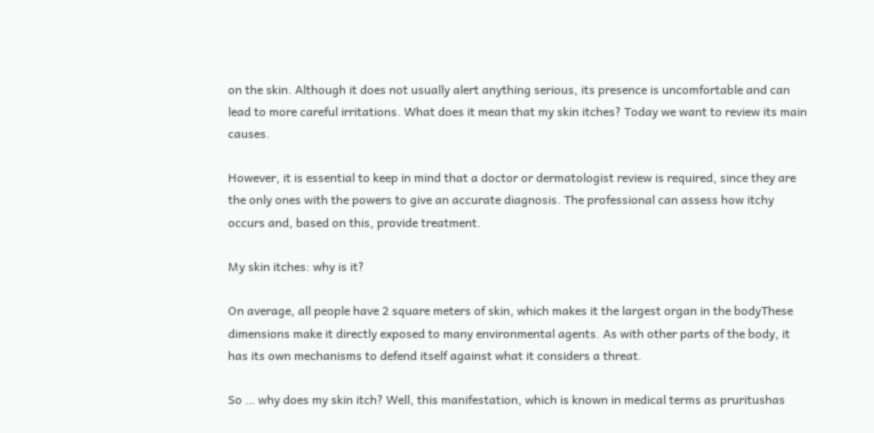on the skin. Although it does not usually alert anything serious, its presence is uncomfortable and can lead to more careful irritations. What does it mean that my skin itches? Today we want to review its main causes.

However, it is essential to keep in mind that a doctor or dermatologist review is required, since they are the only ones with the powers to give an accurate diagnosis. The professional can assess how itchy occurs and, based on this, provide treatment.

My skin itches: why is it?

On average, all people have 2 square meters of skin, which makes it the largest organ in the bodyThese dimensions make it directly exposed to many environmental agents. As with other parts of the body, it has its own mechanisms to defend itself against what it considers a threat.

So … why does my skin itch? Well, this manifestation, which is known in medical terms as pruritushas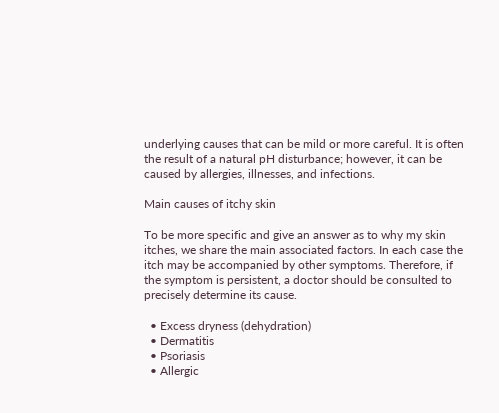underlying causes that can be mild or more careful. It is often the result of a natural pH disturbance; however, it can be caused by allergies, illnesses, and infections.

Main causes of itchy skin

To be more specific and give an answer as to why my skin itches, we share the main associated factors. In each case the itch may be accompanied by other symptoms. Therefore, if the symptom is persistent, a doctor should be consulted to precisely determine its cause.

  • Excess dryness (dehydration)
  • Dermatitis
  • Psoriasis
  • Allergic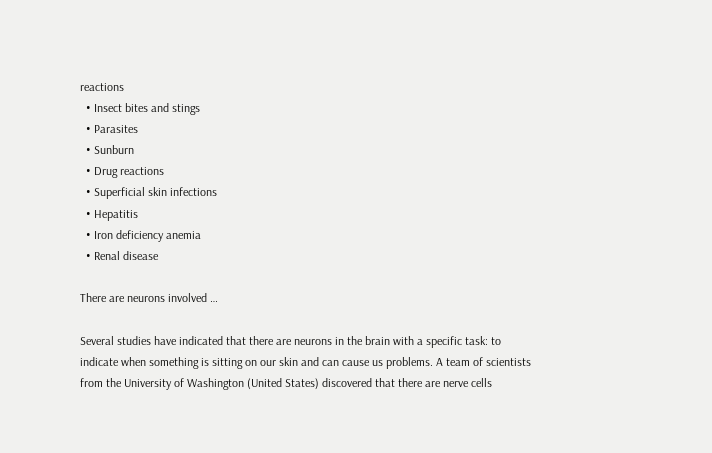reactions
  • Insect bites and stings
  • Parasites
  • Sunburn
  • Drug reactions
  • Superficial skin infections
  • Hepatitis
  • Iron deficiency anemia
  • Renal disease

There are neurons involved …

Several studies have indicated that there are neurons in the brain with a specific task: to indicate when something is sitting on our skin and can cause us problems. A team of scientists from the University of Washington (United States) discovered that there are nerve cells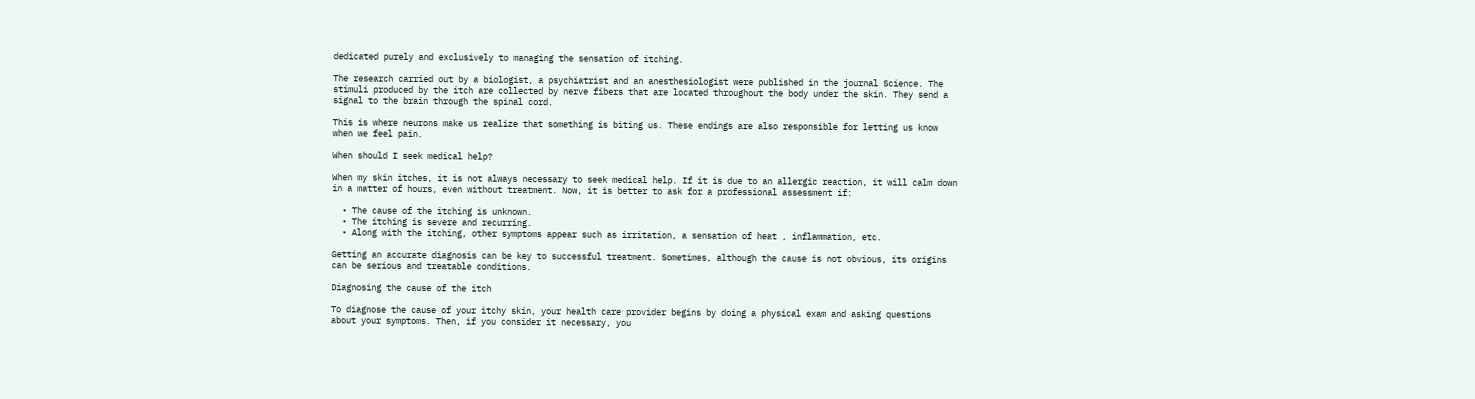dedicated purely and exclusively to managing the sensation of itching.

The research carried out by a biologist, a psychiatrist and an anesthesiologist were published in the journal Science. The stimuli produced by the itch are collected by nerve fibers that are located throughout the body under the skin. They send a signal to the brain through the spinal cord.

This is where neurons make us realize that something is biting us. These endings are also responsible for letting us know when we feel pain.

When should I seek medical help?

When my skin itches, it is not always necessary to seek medical help. If it is due to an allergic reaction, it will calm down in a matter of hours, even without treatment. Now, it is better to ask for a professional assessment if:

  • The cause of the itching is unknown.
  • The itching is severe and recurring.
  • Along with the itching, other symptoms appear such as irritation, a sensation of heat , inflammation, etc.

Getting an accurate diagnosis can be key to successful treatment. Sometimes, although the cause is not obvious, its origins can be serious and treatable conditions.

Diagnosing the cause of the itch

To diagnose the cause of your itchy skin, your health care provider begins by doing a physical exam and asking questions about your symptoms. Then, if you consider it necessary, you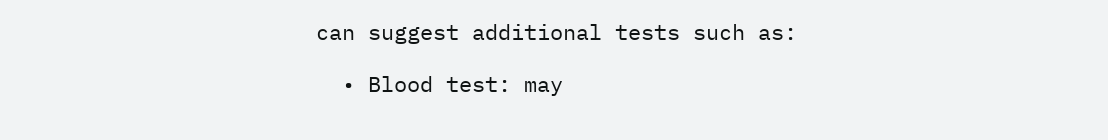can suggest additional tests such as:

  • Blood test: may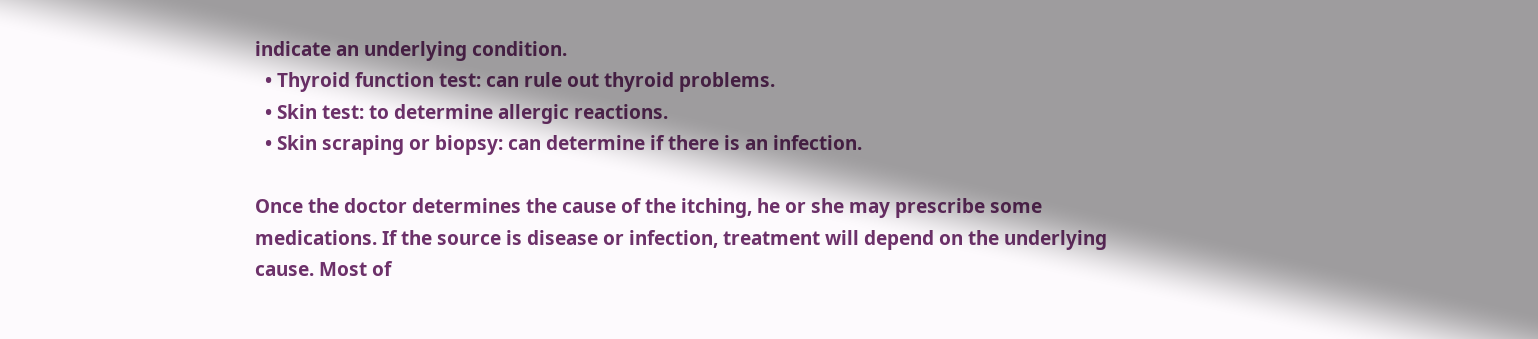indicate an underlying condition.
  • Thyroid function test: can rule out thyroid problems.
  • Skin test: to determine allergic reactions.
  • Skin scraping or biopsy: can determine if there is an infection.

Once the doctor determines the cause of the itching, he or she may prescribe some medications. If the source is disease or infection, treatment will depend on the underlying cause. Most of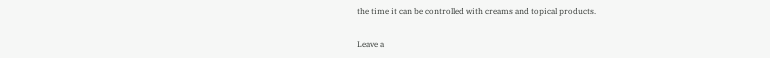the time it can be controlled with creams and topical products.

Leave a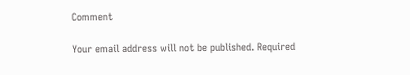Comment

Your email address will not be published. Required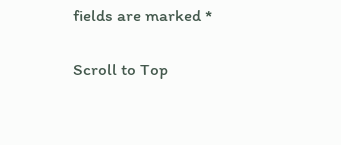fields are marked *

Scroll to Top